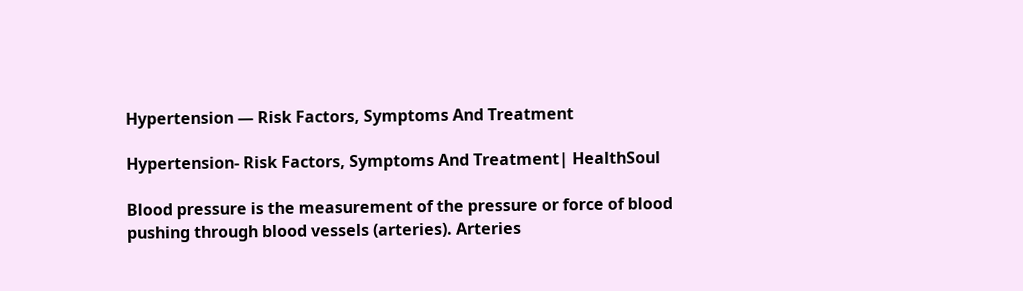Hypertension — Risk Factors, Symptoms And Treatment

Hypertension- Risk Factors, Symptoms And Treatment| HealthSoul

Blood pressure is the measurement of the pressure or force of blood pushing through blood vessels (arteries). Arteries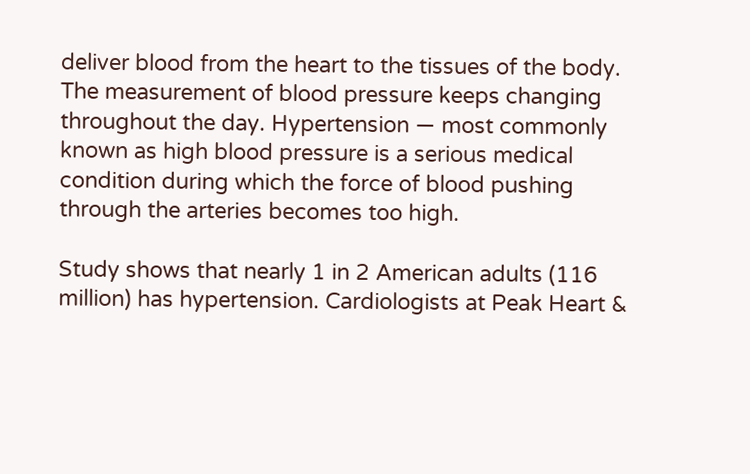deliver blood from the heart to the tissues of the body. The measurement of blood pressure keeps changing throughout the day. Hypertension — most commonly known as high blood pressure is a serious medical condition during which the force of blood pushing through the arteries becomes too high.

Study shows that nearly 1 in 2 American adults (116 million) has hypertension. Cardiologists at Peak Heart &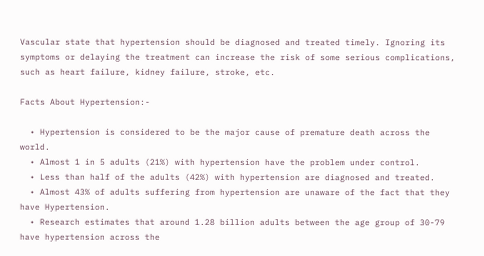Vascular state that hypertension should be diagnosed and treated timely. Ignoring its symptoms or delaying the treatment can increase the risk of some serious complications, such as heart failure, kidney failure, stroke, etc.

Facts About Hypertension:-

  • Hypertension is considered to be the major cause of premature death across the world.
  • Almost 1 in 5 adults (21%) with hypertension have the problem under control.
  • Less than half of the adults (42%) with hypertension are diagnosed and treated.
  • Almost 43% of adults suffering from hypertension are unaware of the fact that they have Hypertension.
  • Research estimates that around 1.28 billion adults between the age group of 30-79 have hypertension across the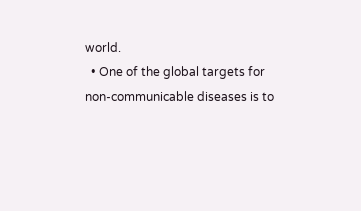world.
  • One of the global targets for non-communicable diseases is to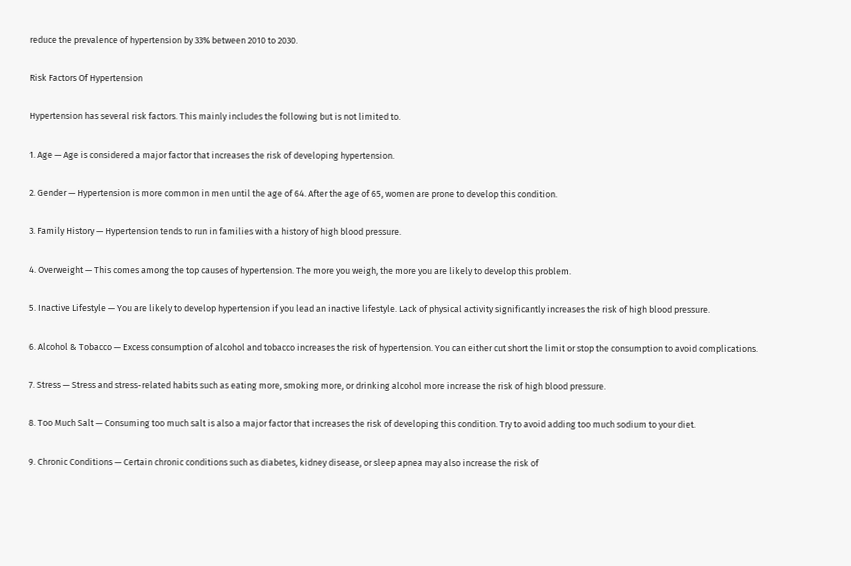reduce the prevalence of hypertension by 33% between 2010 to 2030.

Risk Factors Of Hypertension

Hypertension has several risk factors. This mainly includes the following but is not limited to.

1. Age — Age is considered a major factor that increases the risk of developing hypertension.

2. Gender — Hypertension is more common in men until the age of 64. After the age of 65, women are prone to develop this condition.

3. Family History — Hypertension tends to run in families with a history of high blood pressure.

4. Overweight — This comes among the top causes of hypertension. The more you weigh, the more you are likely to develop this problem.

5. Inactive Lifestyle — You are likely to develop hypertension if you lead an inactive lifestyle. Lack of physical activity significantly increases the risk of high blood pressure.

6. Alcohol & Tobacco — Excess consumption of alcohol and tobacco increases the risk of hypertension. You can either cut short the limit or stop the consumption to avoid complications.

7. Stress — Stress and stress-related habits such as eating more, smoking more, or drinking alcohol more increase the risk of high blood pressure.

8. Too Much Salt — Consuming too much salt is also a major factor that increases the risk of developing this condition. Try to avoid adding too much sodium to your diet.

9. Chronic Conditions — Certain chronic conditions such as diabetes, kidney disease, or sleep apnea may also increase the risk of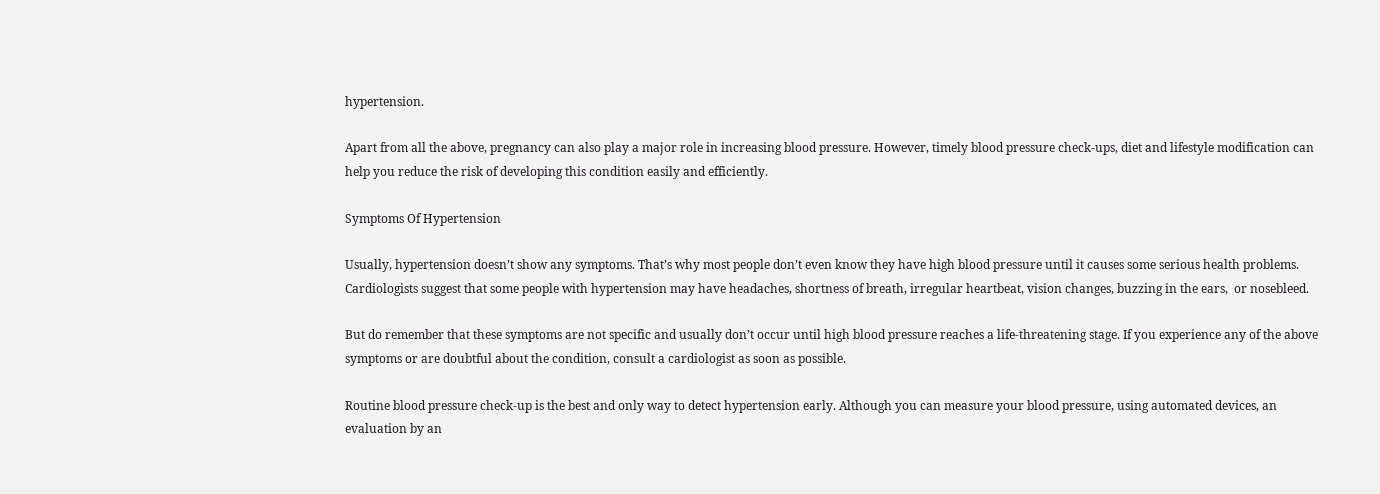hypertension.

Apart from all the above, pregnancy can also play a major role in increasing blood pressure. However, timely blood pressure check-ups, diet and lifestyle modification can help you reduce the risk of developing this condition easily and efficiently.

Symptoms Of Hypertension

Usually, hypertension doesn’t show any symptoms. That’s why most people don’t even know they have high blood pressure until it causes some serious health problems. Cardiologists suggest that some people with hypertension may have headaches, shortness of breath, irregular heartbeat, vision changes, buzzing in the ears,  or nosebleed.

But do remember that these symptoms are not specific and usually don’t occur until high blood pressure reaches a life-threatening stage. If you experience any of the above symptoms or are doubtful about the condition, consult a cardiologist as soon as possible.

Routine blood pressure check-up is the best and only way to detect hypertension early. Although you can measure your blood pressure, using automated devices, an evaluation by an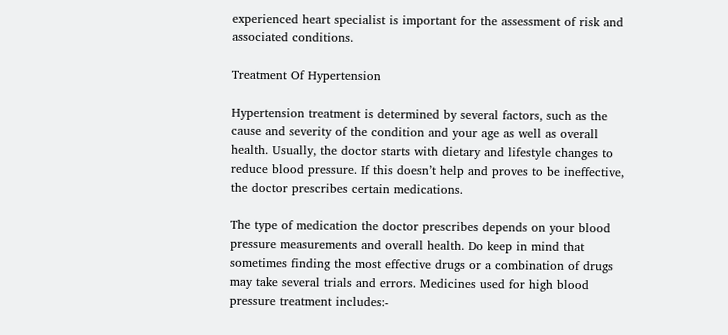experienced heart specialist is important for the assessment of risk and associated conditions.

Treatment Of Hypertension

Hypertension treatment is determined by several factors, such as the cause and severity of the condition and your age as well as overall health. Usually, the doctor starts with dietary and lifestyle changes to reduce blood pressure. If this doesn’t help and proves to be ineffective, the doctor prescribes certain medications.

The type of medication the doctor prescribes depends on your blood pressure measurements and overall health. Do keep in mind that sometimes finding the most effective drugs or a combination of drugs may take several trials and errors. Medicines used for high blood pressure treatment includes:-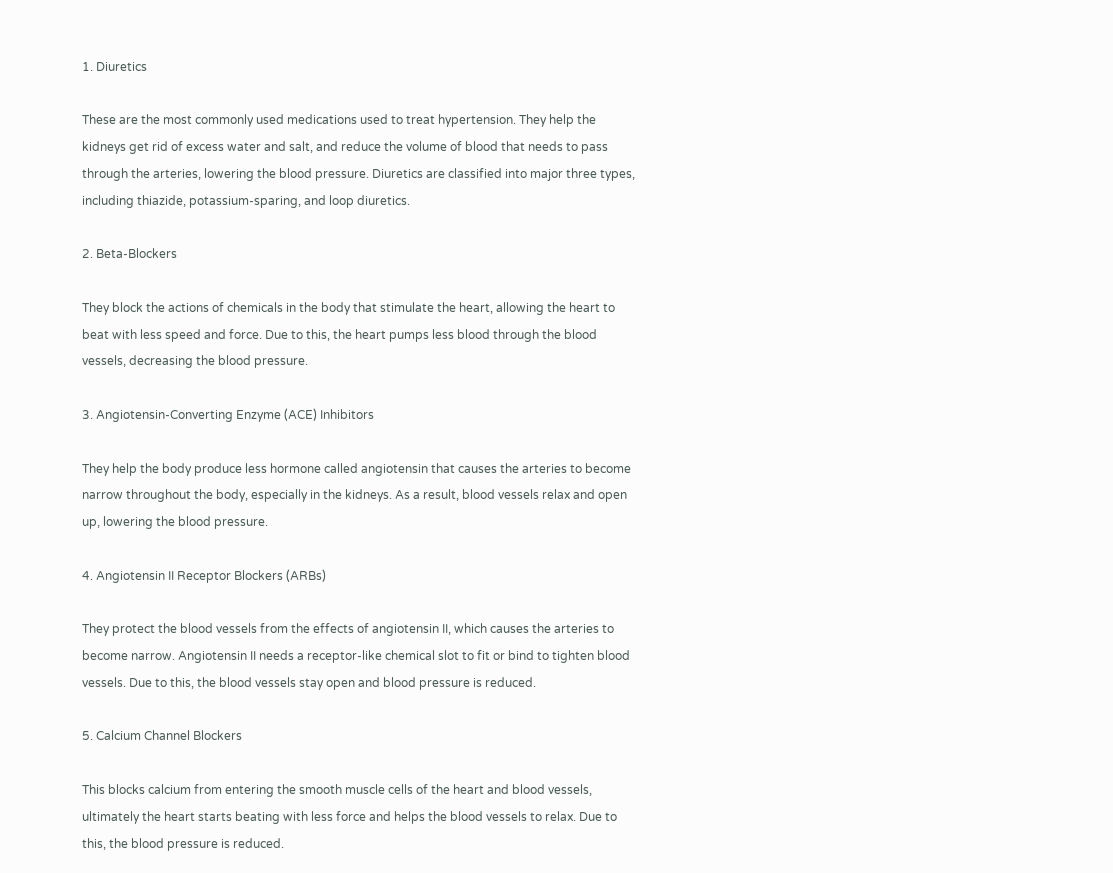1. Diuretics

These are the most commonly used medications used to treat hypertension. They help the kidneys get rid of excess water and salt, and reduce the volume of blood that needs to pass through the arteries, lowering the blood pressure. Diuretics are classified into major three types, including thiazide, potassium-sparing, and loop diuretics.

2. Beta-Blockers

They block the actions of chemicals in the body that stimulate the heart, allowing the heart to beat with less speed and force. Due to this, the heart pumps less blood through the blood vessels, decreasing the blood pressure.

3. Angiotensin-Converting Enzyme (ACE) Inhibitors

They help the body produce less hormone called angiotensin that causes the arteries to become narrow throughout the body, especially in the kidneys. As a result, blood vessels relax and open up, lowering the blood pressure.

4. Angiotensin II Receptor Blockers (ARBs)

They protect the blood vessels from the effects of angiotensin II, which causes the arteries to become narrow. Angiotensin II needs a receptor-like chemical slot to fit or bind to tighten blood vessels. Due to this, the blood vessels stay open and blood pressure is reduced.

5. Calcium Channel Blockers

This blocks calcium from entering the smooth muscle cells of the heart and blood vessels, ultimately the heart starts beating with less force and helps the blood vessels to relax. Due to this, the blood pressure is reduced.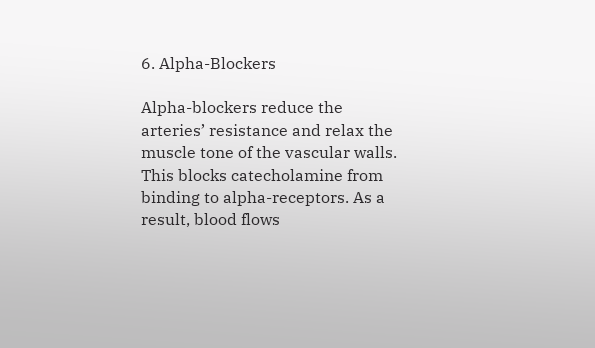6. Alpha-Blockers

Alpha-blockers reduce the arteries’ resistance and relax the muscle tone of the vascular walls. This blocks catecholamine from binding to alpha-receptors. As a result, blood flows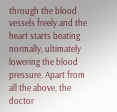through the blood vessels freely and the heart starts beating normally, ultimately lowering the blood pressure. Apart from all the above, the doctor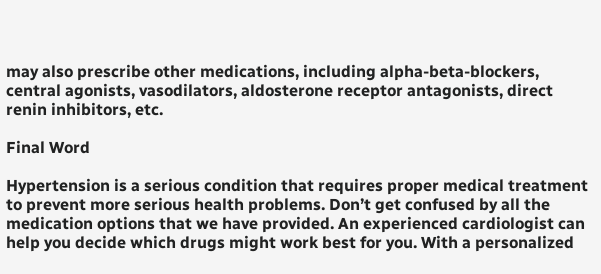may also prescribe other medications, including alpha-beta-blockers, central agonists, vasodilators, aldosterone receptor antagonists, direct renin inhibitors, etc.

Final Word

Hypertension is a serious condition that requires proper medical treatment to prevent more serious health problems. Don’t get confused by all the medication options that we have provided. An experienced cardiologist can help you decide which drugs might work best for you. With a personalized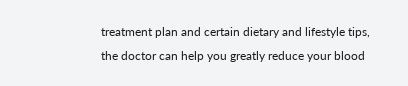treatment plan and certain dietary and lifestyle tips, the doctor can help you greatly reduce your blood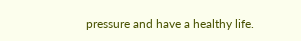pressure and have a healthy life.